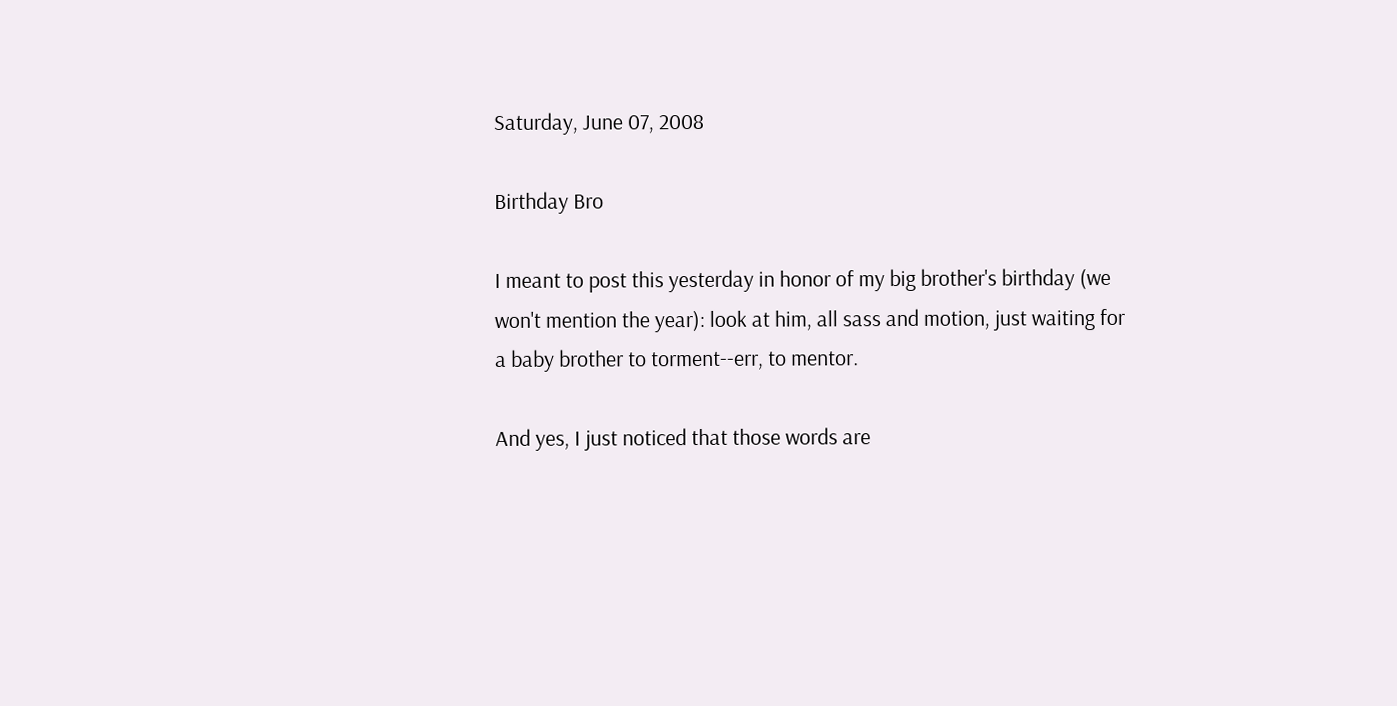Saturday, June 07, 2008

Birthday Bro

I meant to post this yesterday in honor of my big brother's birthday (we won't mention the year): look at him, all sass and motion, just waiting for a baby brother to torment--err, to mentor.

And yes, I just noticed that those words are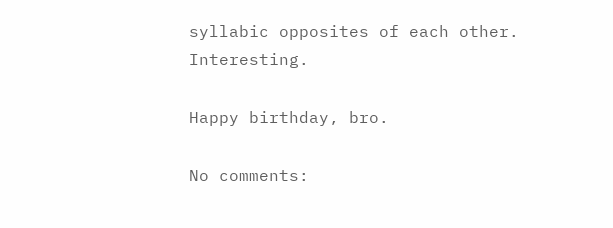syllabic opposites of each other. Interesting.

Happy birthday, bro.

No comments: